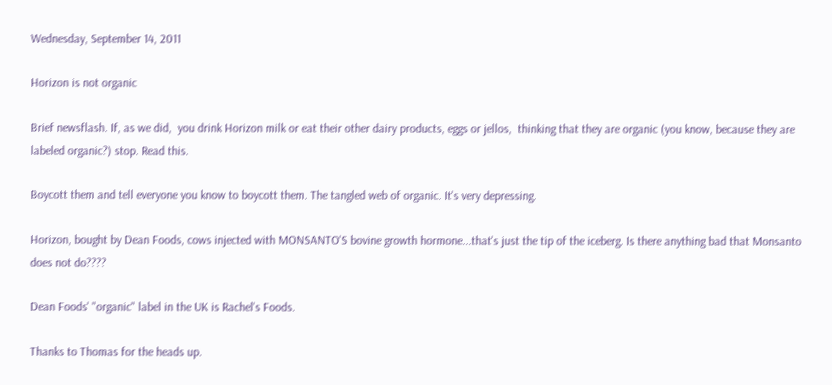Wednesday, September 14, 2011

Horizon is not organic

Brief newsflash. If, as we did,  you drink Horizon milk or eat their other dairy products, eggs or jellos,  thinking that they are organic (you know, because they are labeled organic?) stop. Read this.

Boycott them and tell everyone you know to boycott them. The tangled web of organic. It's very depressing.

Horizon, bought by Dean Foods, cows injected with MONSANTO'S bovine growth hormone...that's just the tip of the iceberg. Is there anything bad that Monsanto does not do????

Dean Foods' "organic" label in the UK is Rachel's Foods.

Thanks to Thomas for the heads up.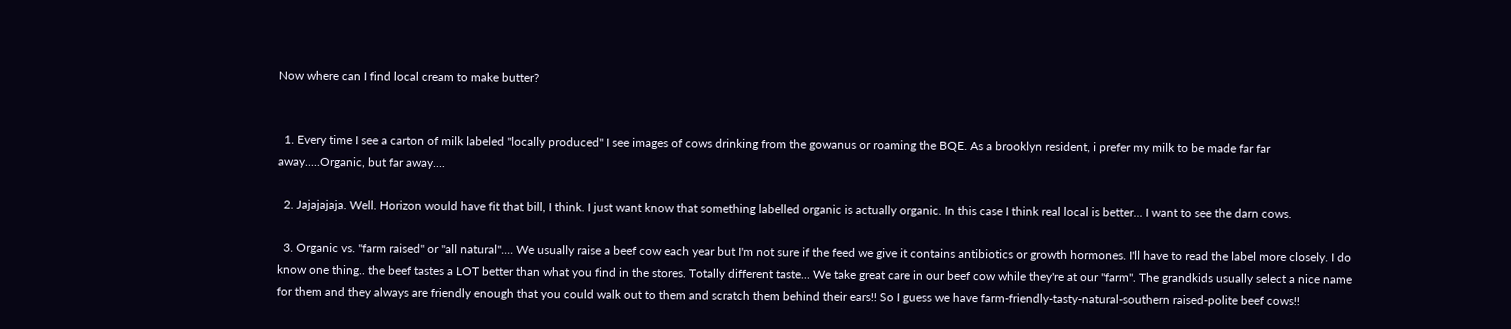Now where can I find local cream to make butter?


  1. Every time I see a carton of milk labeled "locally produced" I see images of cows drinking from the gowanus or roaming the BQE. As a brooklyn resident, i prefer my milk to be made far far away.....Organic, but far away....

  2. Jajajajaja. Well. Horizon would have fit that bill, I think. I just want know that something labelled organic is actually organic. In this case I think real local is better... I want to see the darn cows.

  3. Organic vs. "farm raised" or "all natural".... We usually raise a beef cow each year but I'm not sure if the feed we give it contains antibiotics or growth hormones. I'll have to read the label more closely. I do know one thing.. the beef tastes a LOT better than what you find in the stores. Totally different taste... We take great care in our beef cow while they're at our "farm". The grandkids usually select a nice name for them and they always are friendly enough that you could walk out to them and scratch them behind their ears!! So I guess we have farm-friendly-tasty-natural-southern raised-polite beef cows!!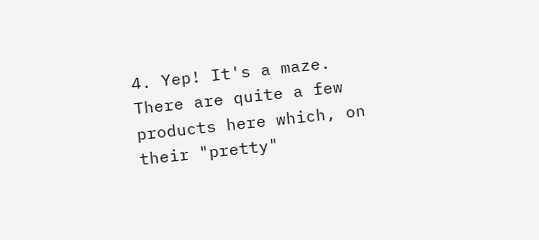4. Yep! It's a maze. There are quite a few products here which, on their "pretty"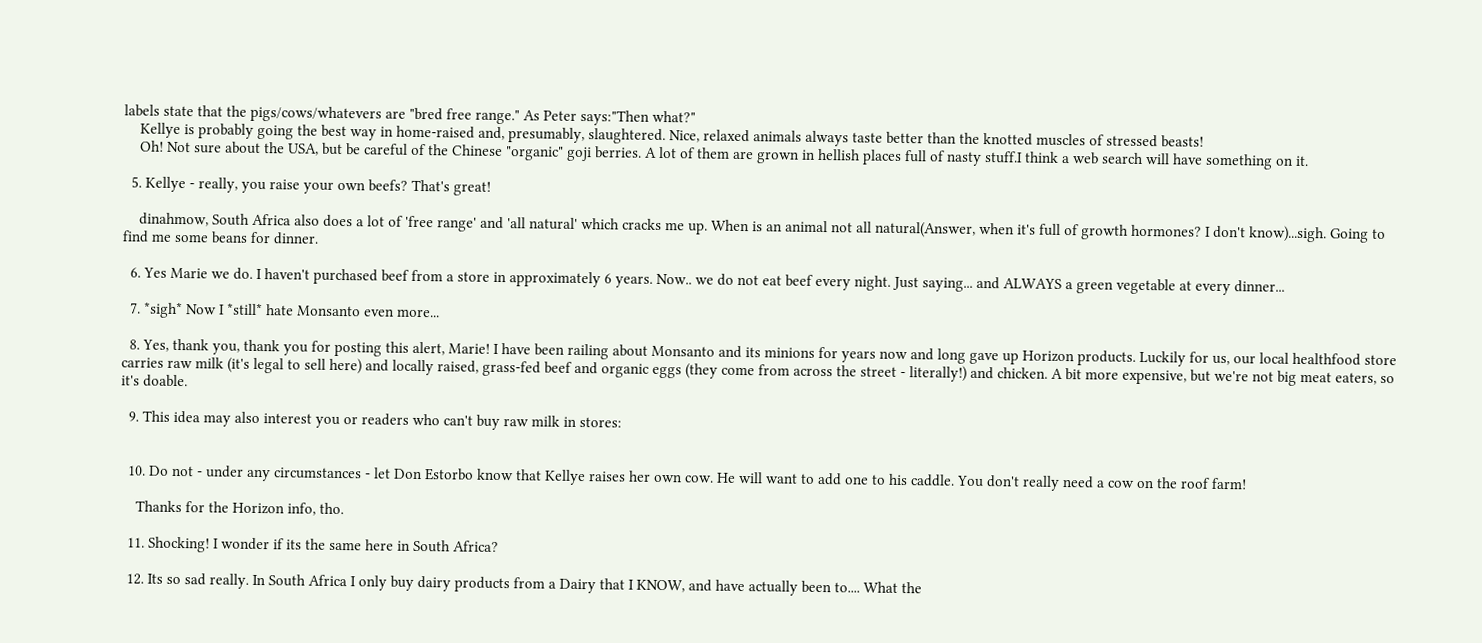labels state that the pigs/cows/whatevers are "bred free range." As Peter says:"Then what?"
    Kellye is probably going the best way in home-raised and, presumably, slaughtered. Nice, relaxed animals always taste better than the knotted muscles of stressed beasts!
    Oh! Not sure about the USA, but be careful of the Chinese "organic" goji berries. A lot of them are grown in hellish places full of nasty stuff.I think a web search will have something on it.

  5. Kellye - really, you raise your own beefs? That's great!

    dinahmow, South Africa also does a lot of 'free range' and 'all natural' which cracks me up. When is an animal not all natural(Answer, when it's full of growth hormones? I don't know)...sigh. Going to find me some beans for dinner.

  6. Yes Marie we do. I haven't purchased beef from a store in approximately 6 years. Now.. we do not eat beef every night. Just saying... and ALWAYS a green vegetable at every dinner...

  7. *sigh* Now I *still* hate Monsanto even more...

  8. Yes, thank you, thank you for posting this alert, Marie! I have been railing about Monsanto and its minions for years now and long gave up Horizon products. Luckily for us, our local healthfood store carries raw milk (it's legal to sell here) and locally raised, grass-fed beef and organic eggs (they come from across the street - literally!) and chicken. A bit more expensive, but we're not big meat eaters, so it's doable.

  9. This idea may also interest you or readers who can't buy raw milk in stores:


  10. Do not - under any circumstances - let Don Estorbo know that Kellye raises her own cow. He will want to add one to his caddle. You don't really need a cow on the roof farm!

    Thanks for the Horizon info, tho.

  11. Shocking! I wonder if its the same here in South Africa?

  12. Its so sad really. In South Africa I only buy dairy products from a Dairy that I KNOW, and have actually been to.... What the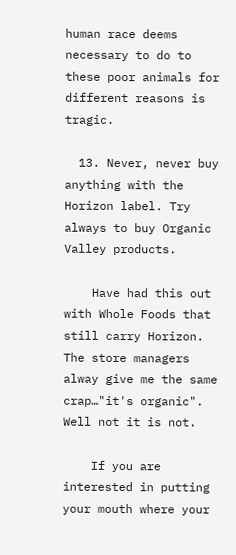human race deems necessary to do to these poor animals for different reasons is tragic.

  13. Never, never buy anything with the Horizon label. Try always to buy Organic Valley products.

    Have had this out with Whole Foods that still carry Horizon. The store managers alway give me the same crap…"it's organic". Well not it is not.

    If you are interested in putting your mouth where your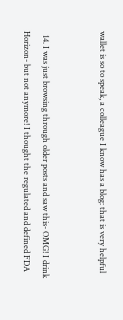wallet is so to speak, a colleague I know has a blog: that is very helpful


  14. I was just browsing through older posts and saw this- OMG! I drink Horizon- but not anymore! I thought the regulated and defined FDA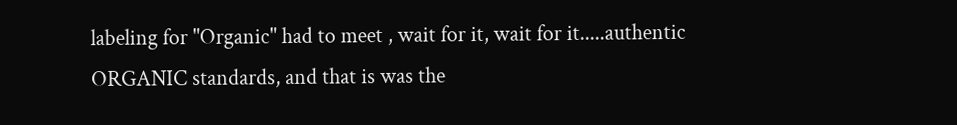labeling for "Organic" had to meet , wait for it, wait for it.....authentic ORGANIC standards, and that is was the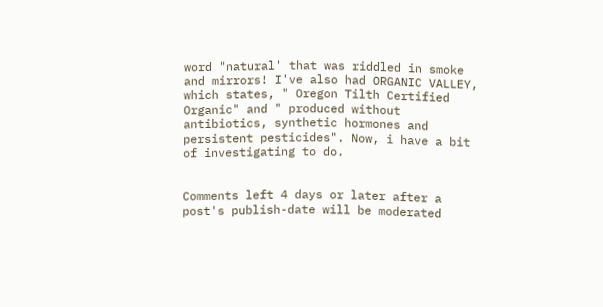word "natural' that was riddled in smoke and mirrors! I've also had ORGANIC VALLEY, which states, " Oregon Tilth Certified Organic" and " produced without antibiotics, synthetic hormones and persistent pesticides". Now, i have a bit of investigating to do.


Comments left 4 days or later after a post's publish-date will be moderated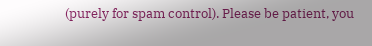(purely for spam control). Please be patient, you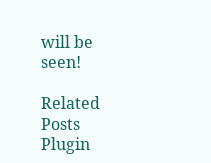will be seen!

Related Posts Plugin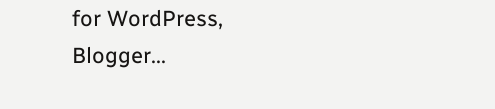for WordPress, Blogger...